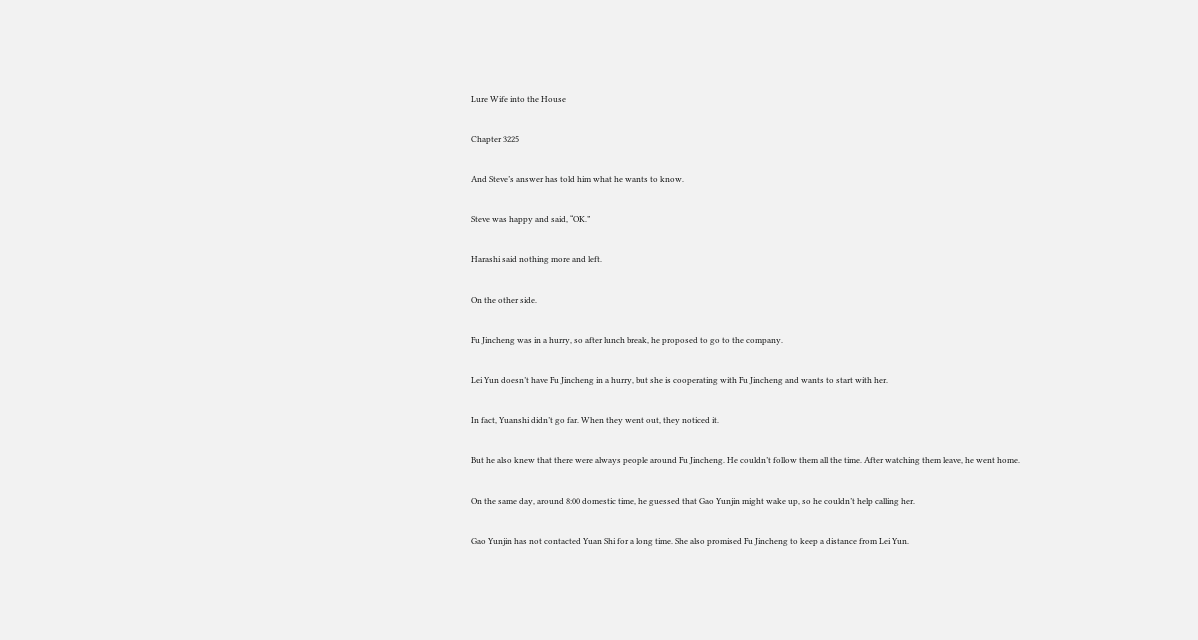Lure Wife into the House

Chapter 3225

And Steve’s answer has told him what he wants to know.

Steve was happy and said, “OK.”

Harashi said nothing more and left.

On the other side.

Fu Jincheng was in a hurry, so after lunch break, he proposed to go to the company.

Lei Yun doesn’t have Fu Jincheng in a hurry, but she is cooperating with Fu Jincheng and wants to start with her.

In fact, Yuanshi didn’t go far. When they went out, they noticed it.

But he also knew that there were always people around Fu Jincheng. He couldn’t follow them all the time. After watching them leave, he went home.

On the same day, around 8:00 domestic time, he guessed that Gao Yunjin might wake up, so he couldn’t help calling her.

Gao Yunjin has not contacted Yuan Shi for a long time. She also promised Fu Jincheng to keep a distance from Lei Yun.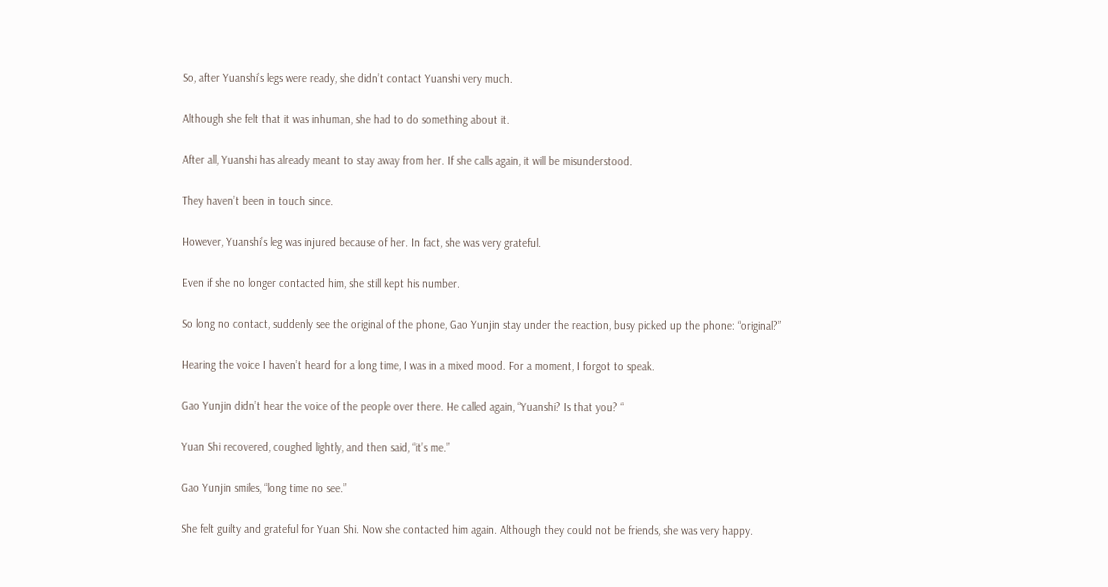So, after Yuanshi’s legs were ready, she didn’t contact Yuanshi very much.

Although she felt that it was inhuman, she had to do something about it.

After all, Yuanshi has already meant to stay away from her. If she calls again, it will be misunderstood.

They haven’t been in touch since.

However, Yuanshi’s leg was injured because of her. In fact, she was very grateful.

Even if she no longer contacted him, she still kept his number.

So long no contact, suddenly see the original of the phone, Gao Yunjin stay under the reaction, busy picked up the phone: “original?”

Hearing the voice I haven’t heard for a long time, I was in a mixed mood. For a moment, I forgot to speak.

Gao Yunjin didn’t hear the voice of the people over there. He called again, “Yuanshi? Is that you? “

Yuan Shi recovered, coughed lightly, and then said, “it’s me.”

Gao Yunjin smiles, “long time no see.”

She felt guilty and grateful for Yuan Shi. Now she contacted him again. Although they could not be friends, she was very happy.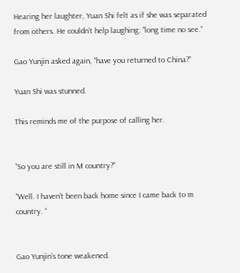Hearing her laughter, Yuan Shi felt as if she was separated from others. He couldn’t help laughing: “long time no see.”

Gao Yunjin asked again, “have you returned to China?”

Yuan Shi was stunned.

This reminds me of the purpose of calling her.


“So you are still in M country?”

“Well. I haven’t been back home since I came back to m country. “


Gao Yunjin’s tone weakened.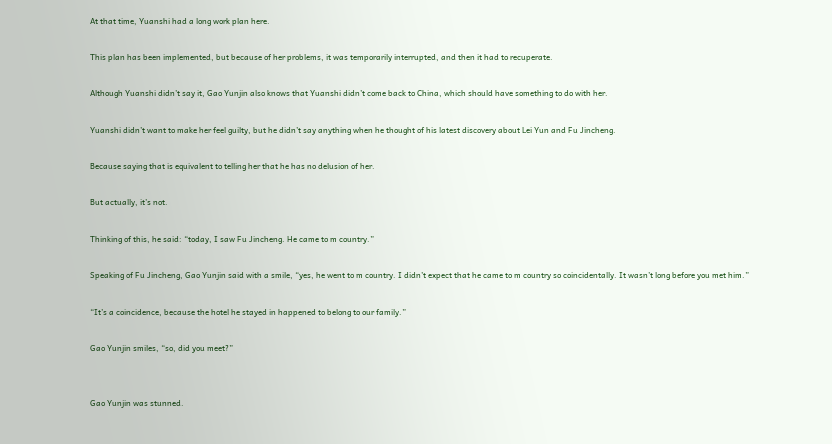At that time, Yuanshi had a long work plan here.

This plan has been implemented, but because of her problems, it was temporarily interrupted, and then it had to recuperate.

Although Yuanshi didn’t say it, Gao Yunjin also knows that Yuanshi didn’t come back to China, which should have something to do with her.

Yuanshi didn’t want to make her feel guilty, but he didn’t say anything when he thought of his latest discovery about Lei Yun and Fu Jincheng.

Because saying that is equivalent to telling her that he has no delusion of her.

But actually, it’s not.

Thinking of this, he said: “today, I saw Fu Jincheng. He came to m country.”

Speaking of Fu Jincheng, Gao Yunjin said with a smile, “yes, he went to m country. I didn’t expect that he came to m country so coincidentally. It wasn’t long before you met him.”

“It’s a coincidence, because the hotel he stayed in happened to belong to our family.”

Gao Yunjin smiles, “so, did you meet?”


Gao Yunjin was stunned.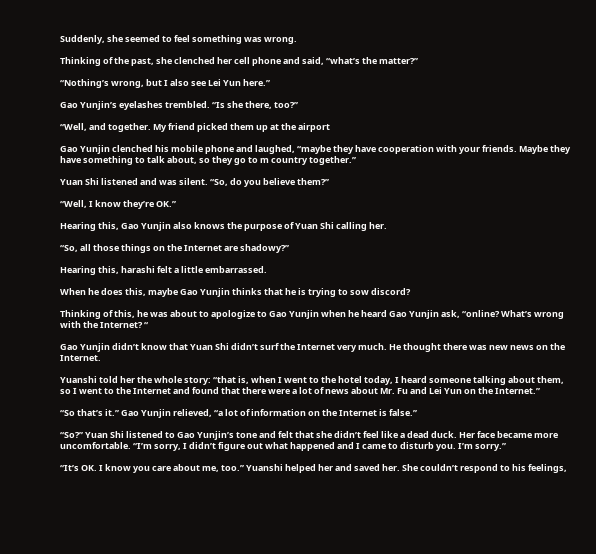Suddenly, she seemed to feel something was wrong.

Thinking of the past, she clenched her cell phone and said, “what’s the matter?”

“Nothing’s wrong, but I also see Lei Yun here.”

Gao Yunjin’s eyelashes trembled. “Is she there, too?”

“Well, and together. My friend picked them up at the airport

Gao Yunjin clenched his mobile phone and laughed, “maybe they have cooperation with your friends. Maybe they have something to talk about, so they go to m country together.”

Yuan Shi listened and was silent. “So, do you believe them?”

“Well, I know they’re OK.”

Hearing this, Gao Yunjin also knows the purpose of Yuan Shi calling her.

“So, all those things on the Internet are shadowy?”

Hearing this, harashi felt a little embarrassed.

When he does this, maybe Gao Yunjin thinks that he is trying to sow discord?

Thinking of this, he was about to apologize to Gao Yunjin when he heard Gao Yunjin ask, “online? What’s wrong with the Internet? “

Gao Yunjin didn’t know that Yuan Shi didn’t surf the Internet very much. He thought there was new news on the Internet.

Yuanshi told her the whole story: “that is, when I went to the hotel today, I heard someone talking about them, so I went to the Internet and found that there were a lot of news about Mr. Fu and Lei Yun on the Internet.”

“So that’s it.” Gao Yunjin relieved, “a lot of information on the Internet is false.”

“So?” Yuan Shi listened to Gao Yunjin’s tone and felt that she didn’t feel like a dead duck. Her face became more uncomfortable. “I’m sorry, I didn’t figure out what happened and I came to disturb you. I’m sorry.”

“It’s OK. I know you care about me, too.” Yuanshi helped her and saved her. She couldn’t respond to his feelings,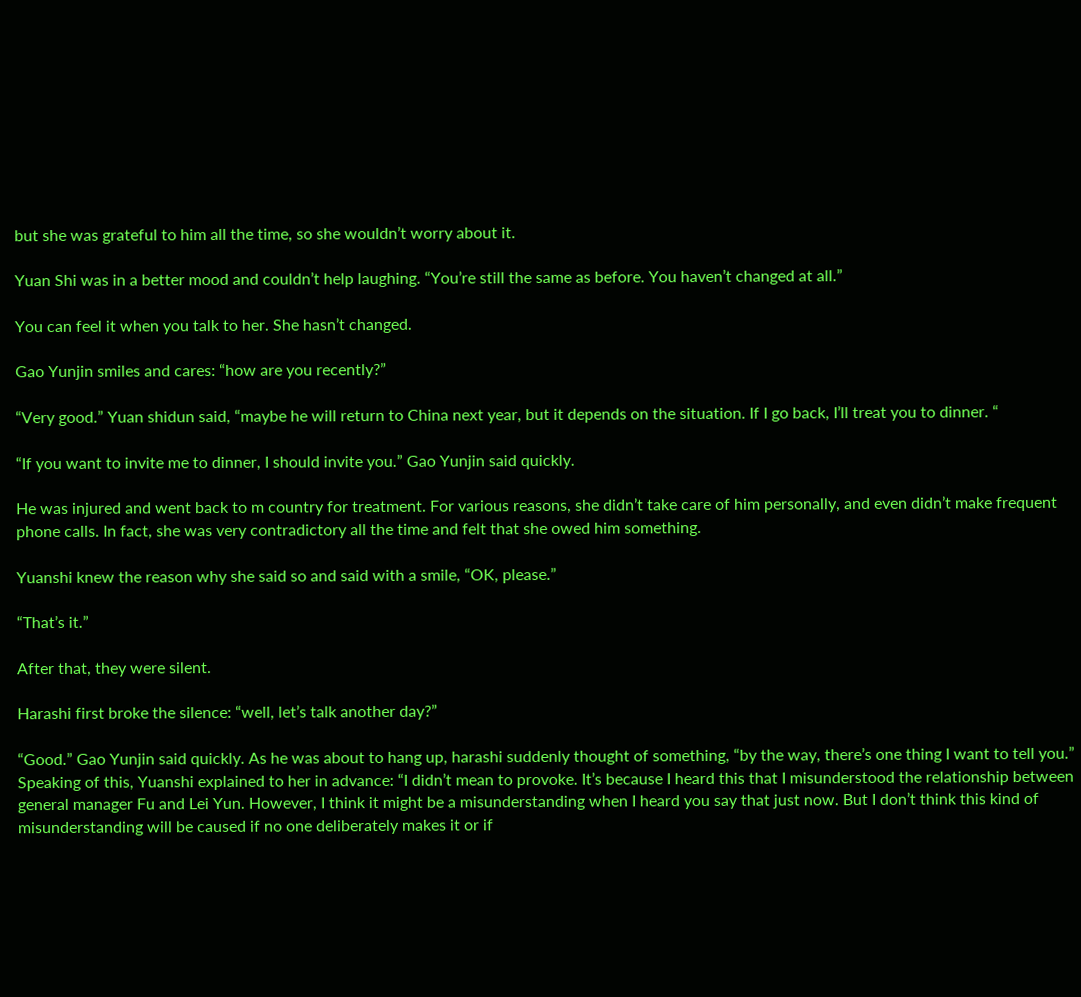but she was grateful to him all the time, so she wouldn’t worry about it.

Yuan Shi was in a better mood and couldn’t help laughing. “You’re still the same as before. You haven’t changed at all.”

You can feel it when you talk to her. She hasn’t changed.

Gao Yunjin smiles and cares: “how are you recently?”

“Very good.” Yuan shidun said, “maybe he will return to China next year, but it depends on the situation. If I go back, I’ll treat you to dinner. “

“If you want to invite me to dinner, I should invite you.” Gao Yunjin said quickly.

He was injured and went back to m country for treatment. For various reasons, she didn’t take care of him personally, and even didn’t make frequent phone calls. In fact, she was very contradictory all the time and felt that she owed him something.

Yuanshi knew the reason why she said so and said with a smile, “OK, please.”

“That’s it.”

After that, they were silent.

Harashi first broke the silence: “well, let’s talk another day?”

“Good.” Gao Yunjin said quickly. As he was about to hang up, harashi suddenly thought of something, “by the way, there’s one thing I want to tell you.” Speaking of this, Yuanshi explained to her in advance: “I didn’t mean to provoke. It’s because I heard this that I misunderstood the relationship between general manager Fu and Lei Yun. However, I think it might be a misunderstanding when I heard you say that just now. But I don’t think this kind of misunderstanding will be caused if no one deliberately makes it or if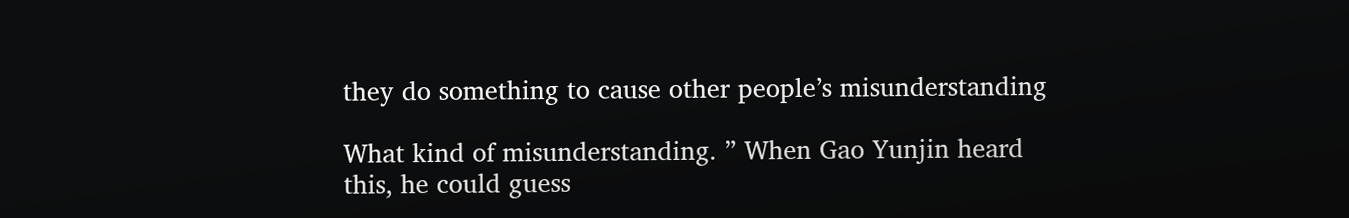they do something to cause other people’s misunderstanding

What kind of misunderstanding. ” When Gao Yunjin heard this, he could guess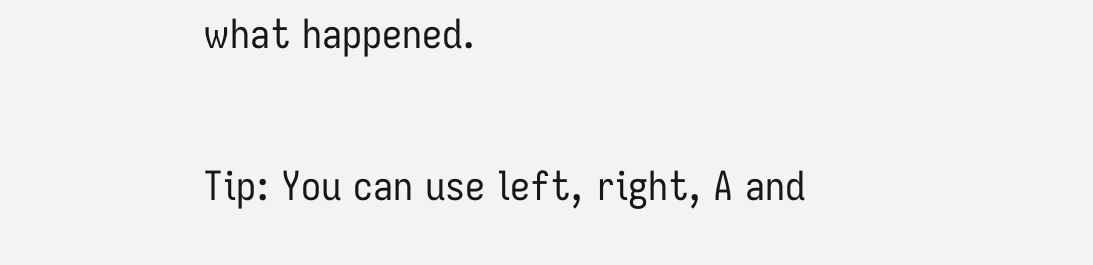what happened.

Tip: You can use left, right, A and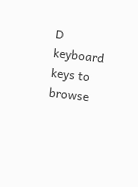D keyboard keys to browse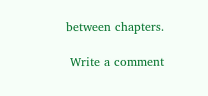between chapters.

 Write a comment